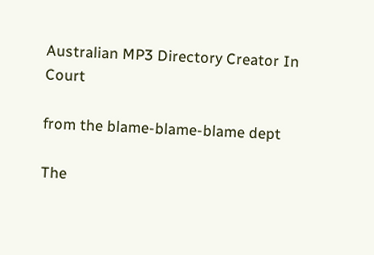Australian MP3 Directory Creator In Court

from the blame-blame-blame dept

The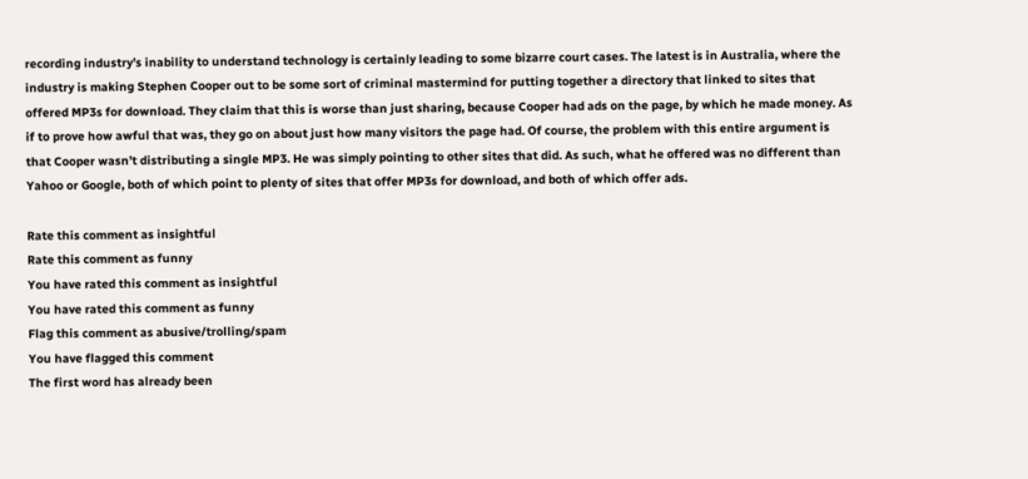recording industry’s inability to understand technology is certainly leading to some bizarre court cases. The latest is in Australia, where the industry is making Stephen Cooper out to be some sort of criminal mastermind for putting together a directory that linked to sites that offered MP3s for download. They claim that this is worse than just sharing, because Cooper had ads on the page, by which he made money. As if to prove how awful that was, they go on about just how many visitors the page had. Of course, the problem with this entire argument is that Cooper wasn’t distributing a single MP3. He was simply pointing to other sites that did. As such, what he offered was no different than Yahoo or Google, both of which point to plenty of sites that offer MP3s for download, and both of which offer ads.

Rate this comment as insightful
Rate this comment as funny
You have rated this comment as insightful
You have rated this comment as funny
Flag this comment as abusive/trolling/spam
You have flagged this comment
The first word has already been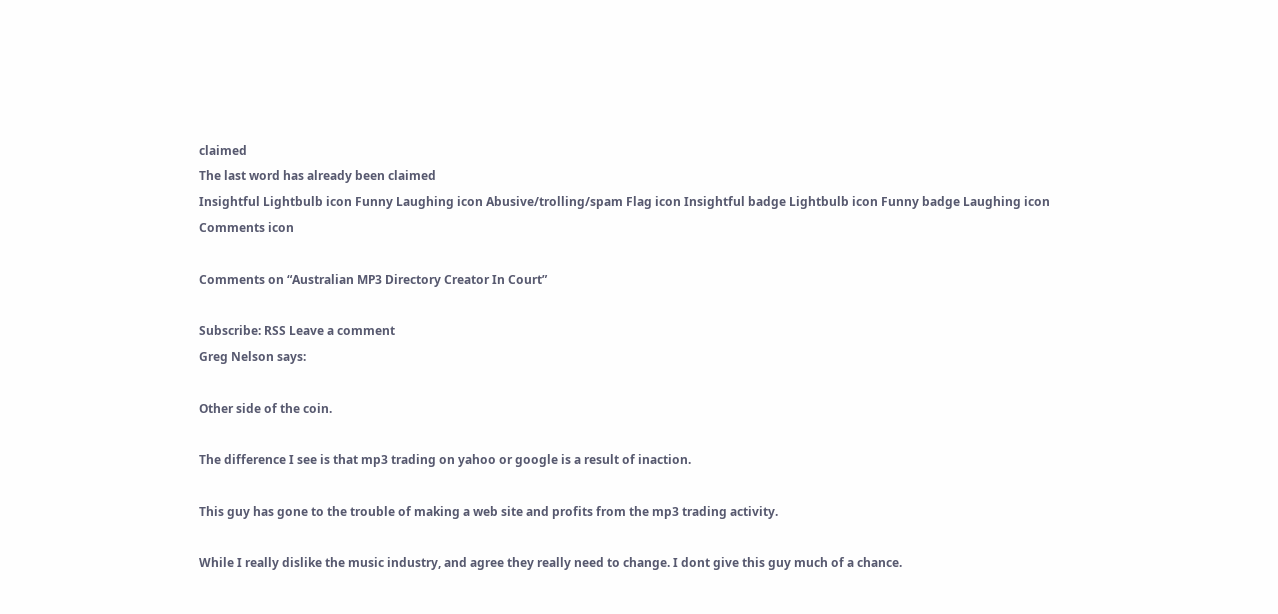claimed
The last word has already been claimed
Insightful Lightbulb icon Funny Laughing icon Abusive/trolling/spam Flag icon Insightful badge Lightbulb icon Funny badge Laughing icon Comments icon

Comments on “Australian MP3 Directory Creator In Court”

Subscribe: RSS Leave a comment
Greg Nelson says:

Other side of the coin.

The difference I see is that mp3 trading on yahoo or google is a result of inaction.

This guy has gone to the trouble of making a web site and profits from the mp3 trading activity.

While I really dislike the music industry, and agree they really need to change. I dont give this guy much of a chance.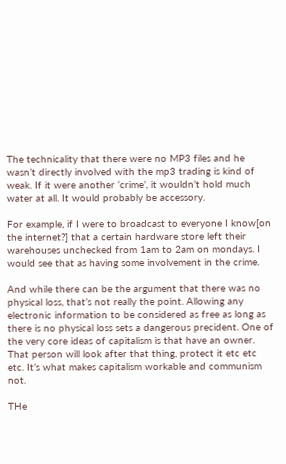The technicality that there were no MP3 files and he wasn’t directly involved with the mp3 trading is kind of weak. If it were another ‘crime’, it wouldn’t hold much water at all. It would probably be accessory.

For example, if I were to broadcast to everyone I know[on the internet?] that a certain hardware store left their warehouses unchecked from 1am to 2am on mondays. I would see that as having some involvement in the crime.

And while there can be the argument that there was no physical loss, that’s not really the point. Allowing any electronic information to be considered as free as long as there is no physical loss sets a dangerous precident. One of the very core ideas of capitalism is that have an owner. That person will look after that thing, protect it etc etc etc. It’s what makes capitalism workable and communism not.

THe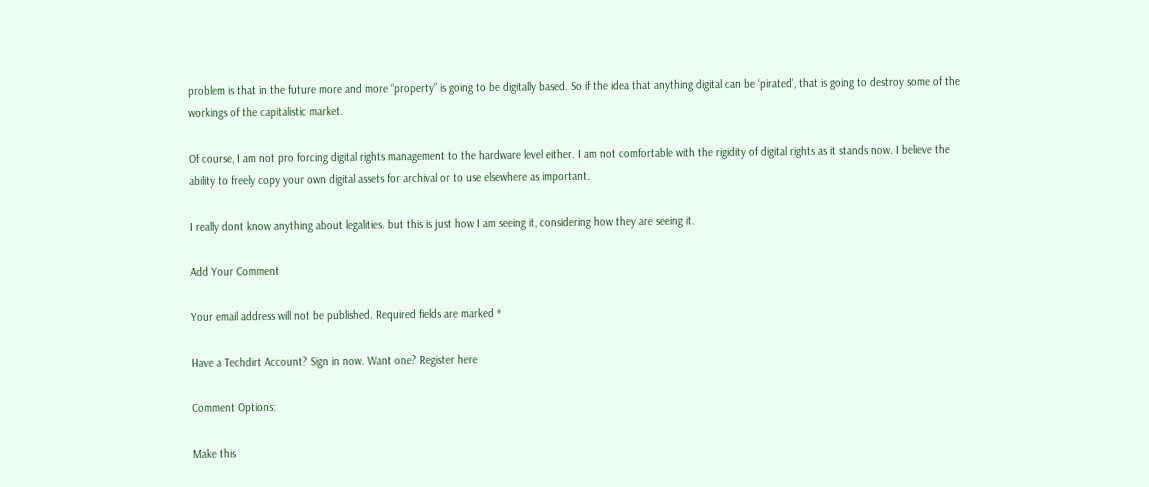problem is that in the future more and more “property” is going to be digitally based. So if the idea that anything digital can be ‘pirated’, that is going to destroy some of the workings of the capitalistic market.

Of course, I am not pro forcing digital rights management to the hardware level either. I am not comfortable with the rigidity of digital rights as it stands now. I believe the ability to freely copy your own digital assets for archival or to use elsewhere as important.

I really dont know anything about legalities. but this is just how I am seeing it, considering how they are seeing it.

Add Your Comment

Your email address will not be published. Required fields are marked *

Have a Techdirt Account? Sign in now. Want one? Register here

Comment Options:

Make this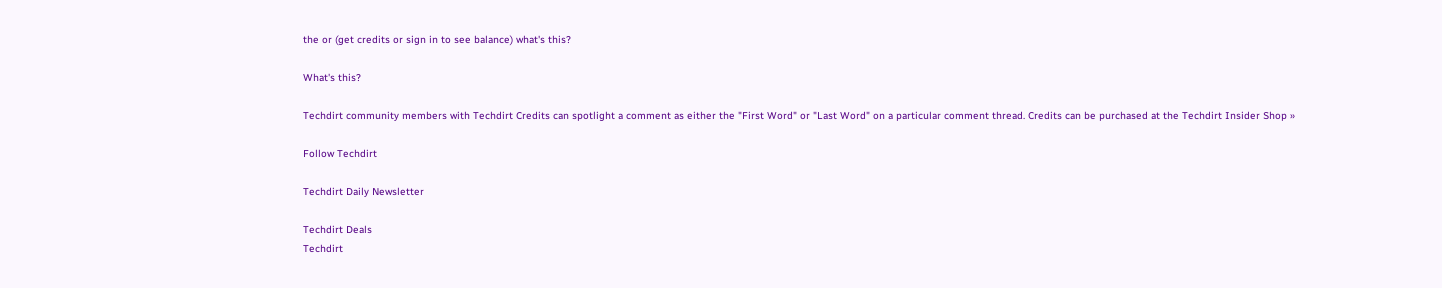the or (get credits or sign in to see balance) what's this?

What's this?

Techdirt community members with Techdirt Credits can spotlight a comment as either the "First Word" or "Last Word" on a particular comment thread. Credits can be purchased at the Techdirt Insider Shop »

Follow Techdirt

Techdirt Daily Newsletter

Techdirt Deals
Techdirt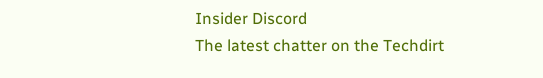Insider Discord
The latest chatter on the Techdirt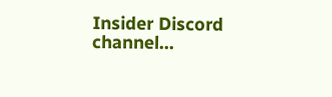Insider Discord channel...